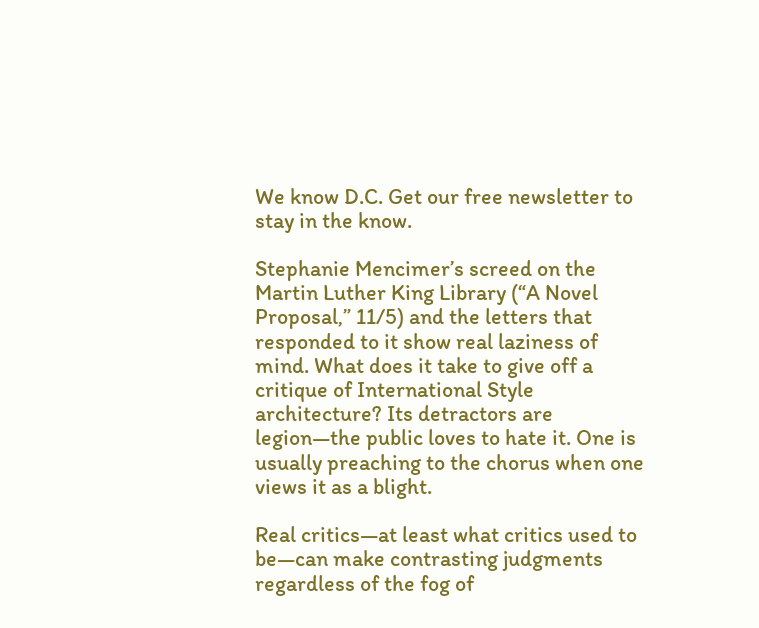We know D.C. Get our free newsletter to stay in the know.

Stephanie Mencimer’s screed on the Martin Luther King Library (“A Novel Proposal,” 11/5) and the letters that responded to it show real laziness of mind. What does it take to give off a critique of International Style architecture? Its detractors are legion—the public loves to hate it. One is usually preaching to the chorus when one views it as a blight.

Real critics—at least what critics used to be—can make contrasting judgments regardless of the fog of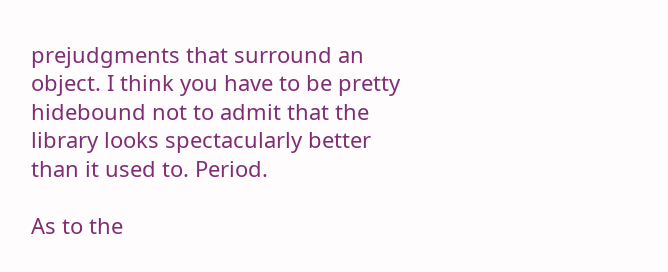prejudgments that surround an object. I think you have to be pretty hidebound not to admit that the library looks spectacularly better than it used to. Period.

As to the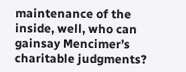maintenance of the inside, well, who can gainsay Mencimer’s charitable judgments?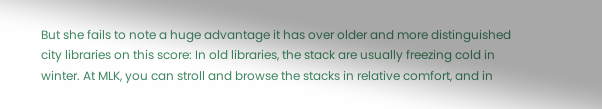But she fails to note a huge advantage it has over older and more distinguished city libraries on this score: In old libraries, the stack are usually freezing cold in winter. At MLK, you can stroll and browse the stacks in relative comfort, and in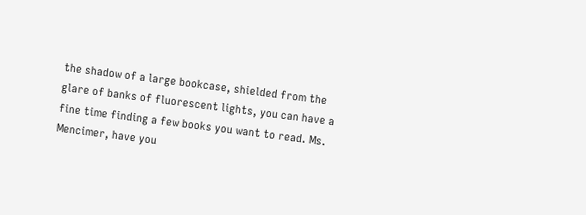the shadow of a large bookcase, shielded from the glare of banks of fluorescent lights, you can have a fine time finding a few books you want to read. Ms. Mencimer, have you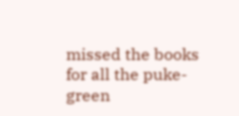missed the books for all the puke-green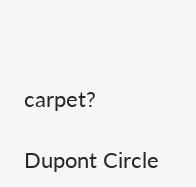carpet?

Dupont Circle